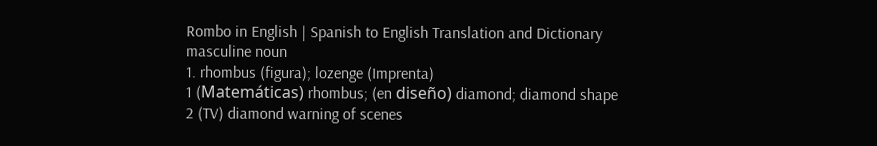Rombo in English | Spanish to English Translation and Dictionary
masculine noun
1. rhombus (figura); lozenge (Imprenta)
1 (Matemáticas) rhombus; (en diseño) diamond; diamond shape
2 (TV) diamond warning of scenes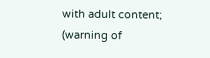with adult content; (warning of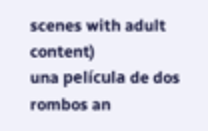scenes with adult content)
una película de dos rombos an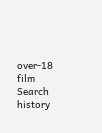over-18 film
Search history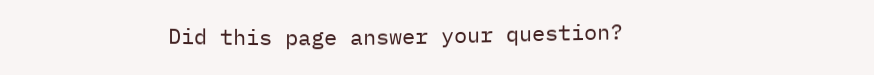Did this page answer your question?